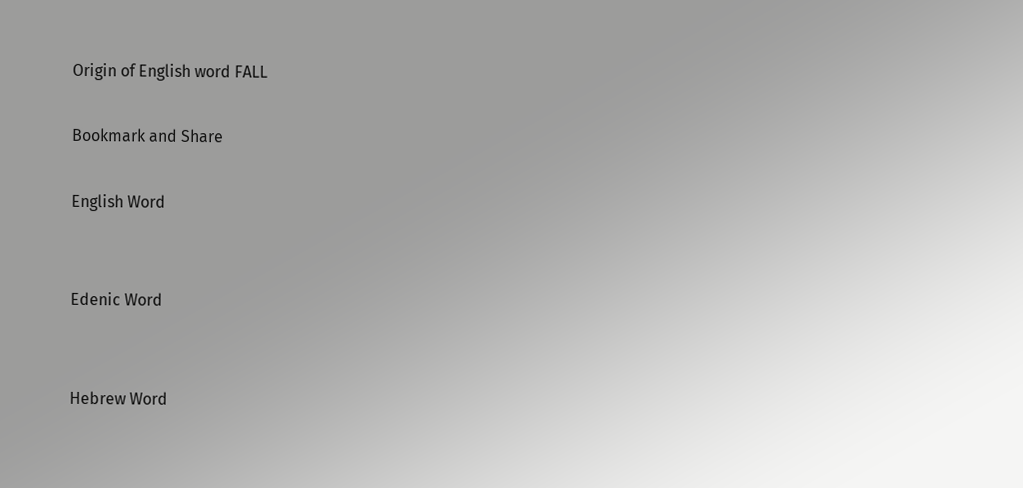Origin of English word FALL

Bookmark and Share

English Word


Edenic Word


Hebrew Word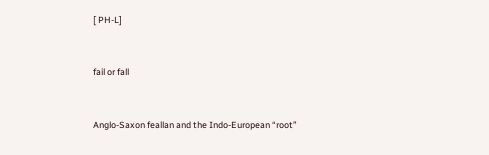[ PH-L]


fail or fall


Anglo-Saxon feallan and the Indo-European “root”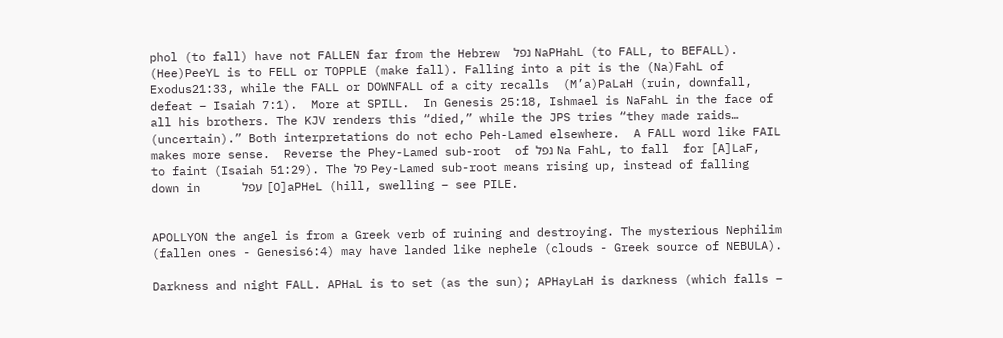phol (to fall) have not FALLEN far from the Hebrew  נפל NaPHahL (to FALL, to BEFALL).  (Hee)PeeYL is to FELL or TOPPLE (make fall). Falling into a pit is the (Na)FahL of Exodus21:33, while the FALL or DOWNFALL of a city recalls  (M’a)PaLaH (ruin, downfall, defeat – Isaiah 7:1).  More at SPILL.  In Genesis 25:18, Ishmael is NaFahL in the face of all his brothers. The KJV renders this “died,” while the JPS tries “they made raids… (uncertain).” Both interpretations do not echo Peh-Lamed elsewhere.  A FALL word like FAIL makes more sense.  Reverse the Phey-Lamed sub-root  of נפל Na FahL, to fall  for [A]LaF, to faint (Isaiah 51:29). The פל Pey-Lamed sub-root means rising up, instead of falling down in      עפל [O]aPHeL (hill, swelling – see PILE.


APOLLYON the angel is from a Greek verb of ruining and destroying. The mysterious Nephilim (fallen ones - Genesis6:4) may have landed like nephele (clouds - Greek source of NEBULA).

Darkness and night FALL. APHaL is to set (as the sun); APHayLaH is darkness (which falls –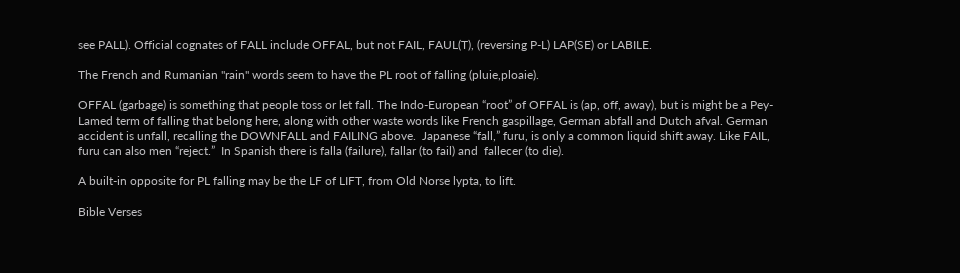see PALL). Official cognates of FALL include OFFAL, but not FAIL, FAUL(T), (reversing P-L) LAP(SE) or LABILE.

The French and Rumanian "rain" words seem to have the PL root of falling (pluie,ploaie).

OFFAL (garbage) is something that people toss or let fall. The Indo-European “root” of OFFAL is (ap, off, away), but is might be a Pey-Lamed term of falling that belong here, along with other waste words like French gaspillage, German abfall and Dutch afval. German accident is unfall, recalling the DOWNFALL and FAILING above.  Japanese “fall,” furu, is only a common liquid shift away. Like FAIL, furu can also men “reject.”  In Spanish there is falla (failure), fallar (to fail) and  fallecer (to die).

A built-in opposite for PL falling may be the LF of LIFT, from Old Norse lypta, to lift.

Bible Verses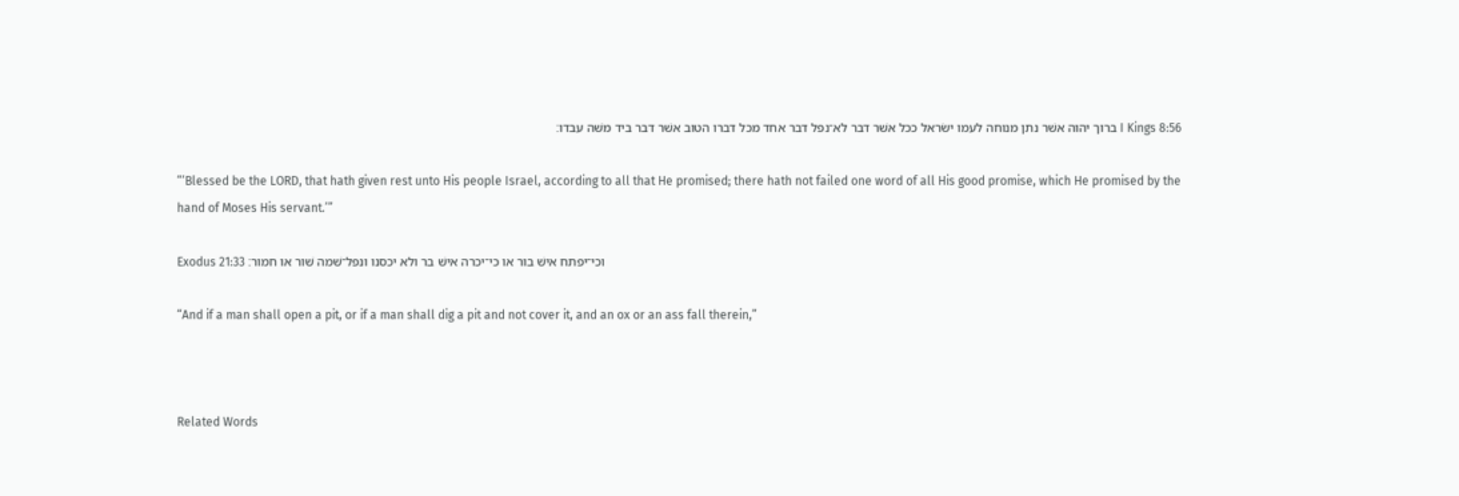I Kings 8:56 ברוך יהוה אשׁר נתן מנוחה לעמו ישׂראל ככל אשׁר דבר לא־נפל דבר אחד מכל דברו הטוב אשׁר דבר ביד משׁה עבדו׃

“‘Blessed be the LORD, that hath given rest unto His people Israel, according to all that He promised; there hath not failed one word of all His good promise, which He promised by the hand of Moses His servant.’”

Exodus 21:33 וכי־יפתח אישׁ בור או כי־יכרה אישׁ בר ולא יכסנו ונפל־שׁמה שׁור או חמור׃

“And if a man shall open a pit, or if a man shall dig a pit and not cover it, and an ox or an ass fall therein,”



Related Words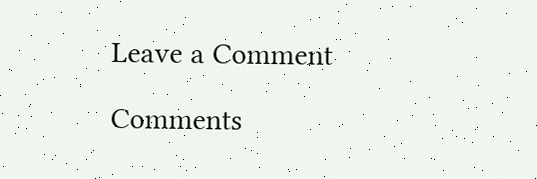Leave a Comment

Comments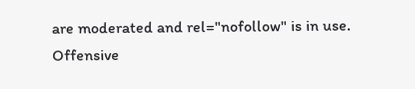are moderated and rel="nofollow" is in use. Offensive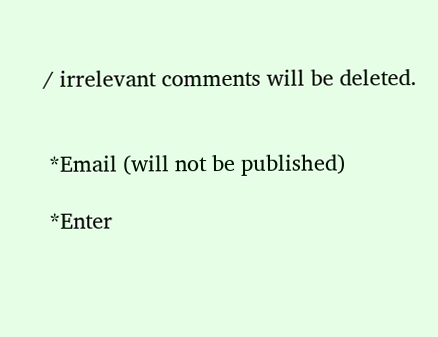/ irrelevant comments will be deleted.


 *Email (will not be published)

 *Enter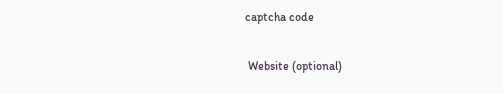captcha code

 Website (optional)